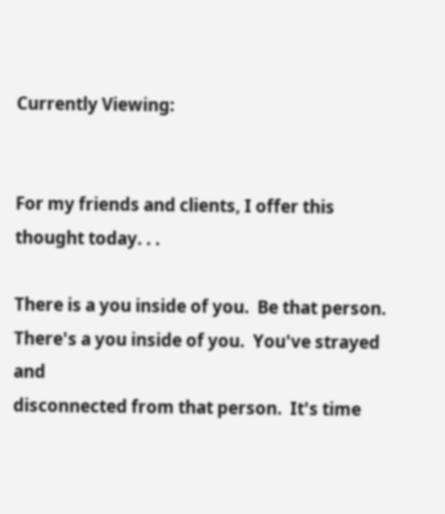Currently Viewing:


For my friends and clients, I offer this
thought today. . .

There is a you inside of you.  Be that person.
There's a you inside of you.  You've strayed and
disconnected from that person.  It's time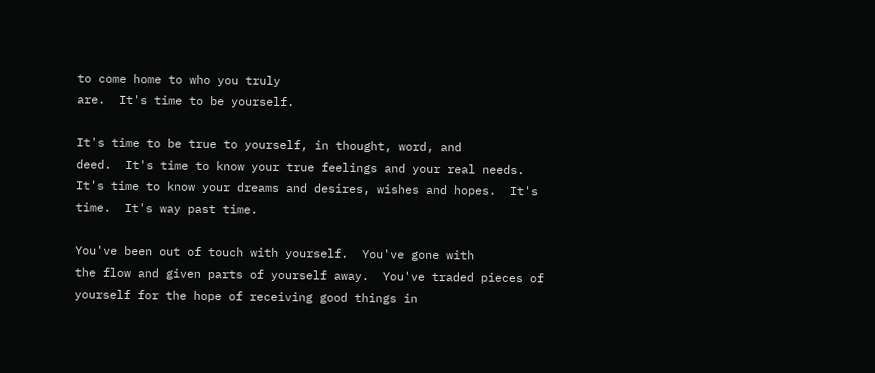to come home to who you truly
are.  It's time to be yourself.

It's time to be true to yourself, in thought, word, and
deed.  It's time to know your true feelings and your real needs.
It's time to know your dreams and desires, wishes and hopes.  It's
time.  It's way past time.

You've been out of touch with yourself.  You've gone with
the flow and given parts of yourself away.  You've traded pieces of
yourself for the hope of receiving good things in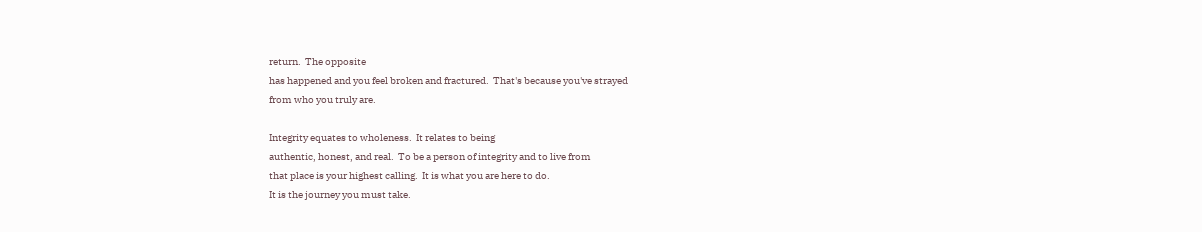return.  The opposite
has happened and you feel broken and fractured.  That's because you've strayed
from who you truly are.

Integrity equates to wholeness.  It relates to being
authentic, honest, and real.  To be a person of integrity and to live from
that place is your highest calling.  It is what you are here to do.
It is the journey you must take.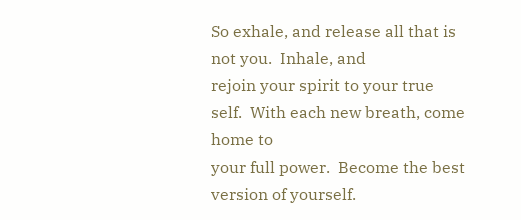So exhale, and release all that is not you.  Inhale, and
rejoin your spirit to your true self.  With each new breath, come home to
your full power.  Become the best version of yourself.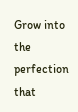Grow into the
perfection that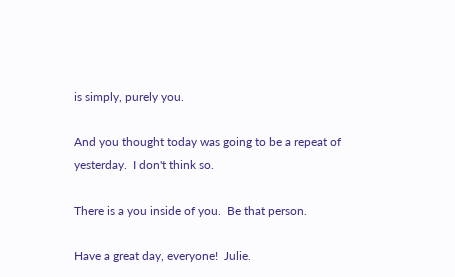is simply, purely you.

And you thought today was going to be a repeat of
yesterday.  I don't think so.

There is a you inside of you.  Be that person.

Have a great day, everyone!  Julie.